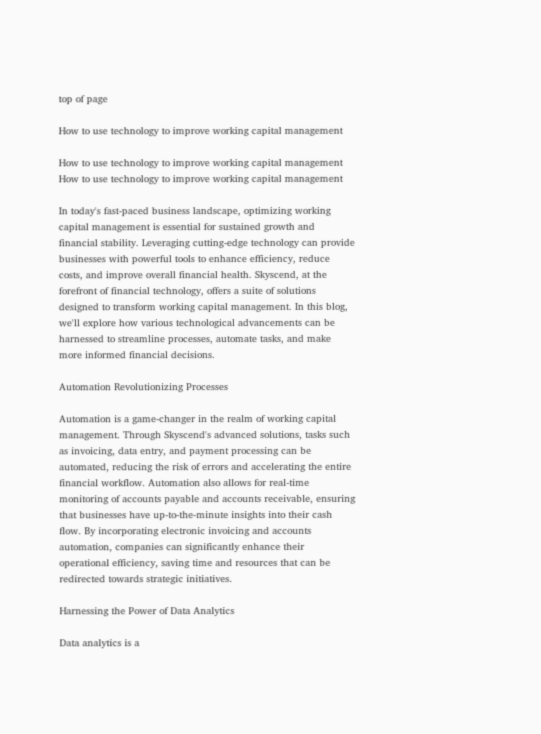top of page

How to use technology to improve working capital management

How to use technology to improve working capital management
How to use technology to improve working capital management

In today's fast-paced business landscape, optimizing working capital management is essential for sustained growth and financial stability. Leveraging cutting-edge technology can provide businesses with powerful tools to enhance efficiency, reduce costs, and improve overall financial health. Skyscend, at the forefront of financial technology, offers a suite of solutions designed to transform working capital management. In this blog, we'll explore how various technological advancements can be harnessed to streamline processes, automate tasks, and make more informed financial decisions.

Automation Revolutionizing Processes

Automation is a game-changer in the realm of working capital management. Through Skyscend's advanced solutions, tasks such as invoicing, data entry, and payment processing can be automated, reducing the risk of errors and accelerating the entire financial workflow. Automation also allows for real-time monitoring of accounts payable and accounts receivable, ensuring that businesses have up-to-the-minute insights into their cash flow. By incorporating electronic invoicing and accounts automation, companies can significantly enhance their operational efficiency, saving time and resources that can be redirected towards strategic initiatives.

Harnessing the Power of Data Analytics

Data analytics is a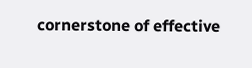cornerstone of effective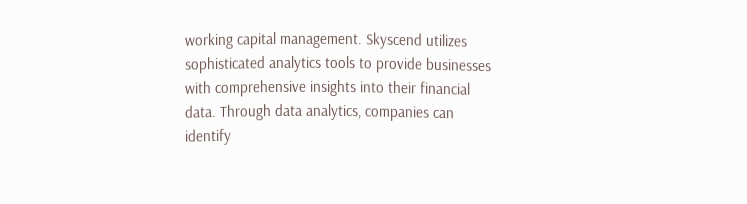working capital management. Skyscend utilizes sophisticated analytics tools to provide businesses with comprehensive insights into their financial data. Through data analytics, companies can identify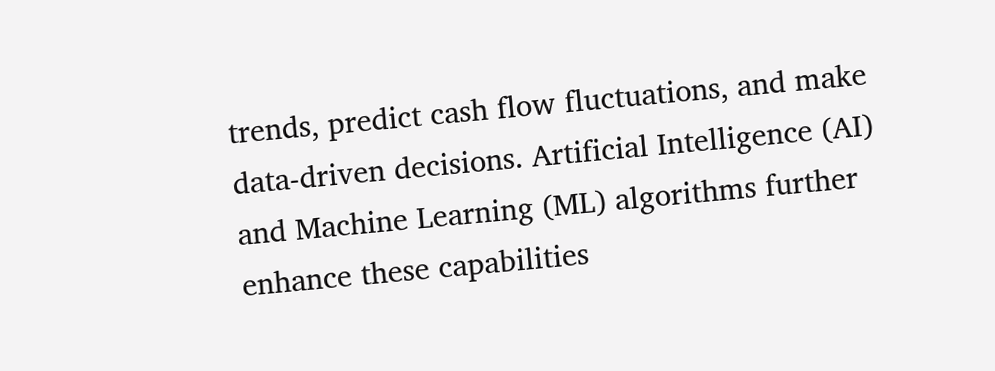trends, predict cash flow fluctuations, and make data-driven decisions. Artificial Intelligence (AI) and Machine Learning (ML) algorithms further enhance these capabilities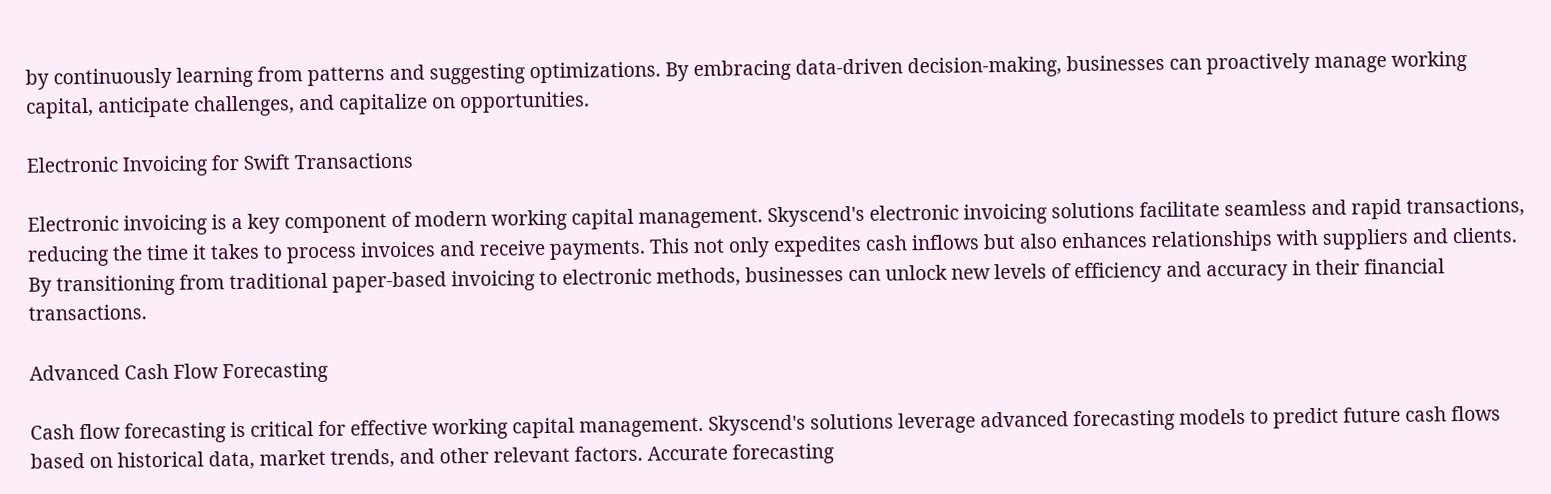by continuously learning from patterns and suggesting optimizations. By embracing data-driven decision-making, businesses can proactively manage working capital, anticipate challenges, and capitalize on opportunities.

Electronic Invoicing for Swift Transactions

Electronic invoicing is a key component of modern working capital management. Skyscend's electronic invoicing solutions facilitate seamless and rapid transactions, reducing the time it takes to process invoices and receive payments. This not only expedites cash inflows but also enhances relationships with suppliers and clients. By transitioning from traditional paper-based invoicing to electronic methods, businesses can unlock new levels of efficiency and accuracy in their financial transactions.

Advanced Cash Flow Forecasting

Cash flow forecasting is critical for effective working capital management. Skyscend's solutions leverage advanced forecasting models to predict future cash flows based on historical data, market trends, and other relevant factors. Accurate forecasting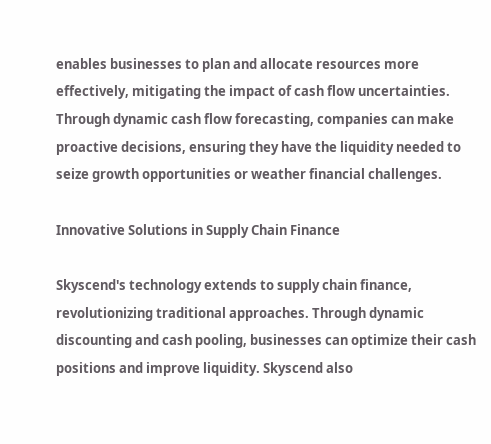enables businesses to plan and allocate resources more effectively, mitigating the impact of cash flow uncertainties. Through dynamic cash flow forecasting, companies can make proactive decisions, ensuring they have the liquidity needed to seize growth opportunities or weather financial challenges.

Innovative Solutions in Supply Chain Finance

Skyscend's technology extends to supply chain finance, revolutionizing traditional approaches. Through dynamic discounting and cash pooling, businesses can optimize their cash positions and improve liquidity. Skyscend also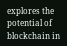explores the potential of blockchain in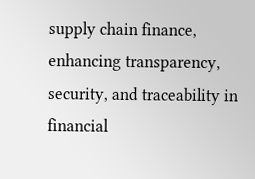supply chain finance, enhancing transparency, security, and traceability in financial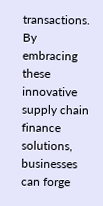transactions. By embracing these innovative supply chain finance solutions, businesses can forge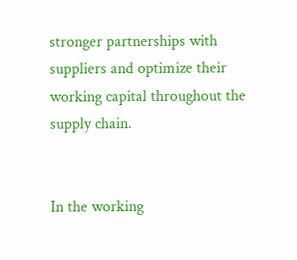stronger partnerships with suppliers and optimize their working capital throughout the supply chain.


In the working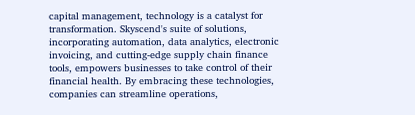capital management, technology is a catalyst for transformation. Skyscend's suite of solutions, incorporating automation, data analytics, electronic invoicing, and cutting-edge supply chain finance tools, empowers businesses to take control of their financial health. By embracing these technologies, companies can streamline operations,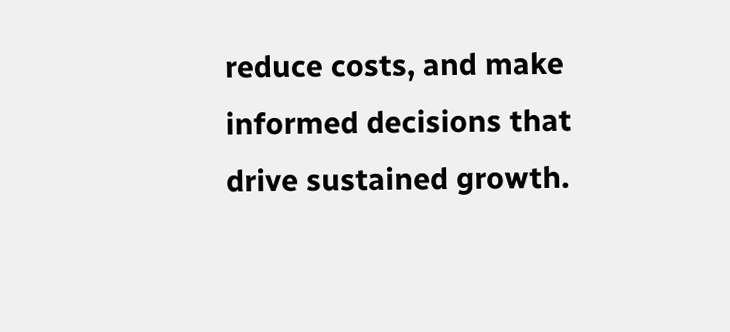reduce costs, and make informed decisions that drive sustained growth.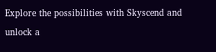Explore the possibilities with Skyscend and unlock a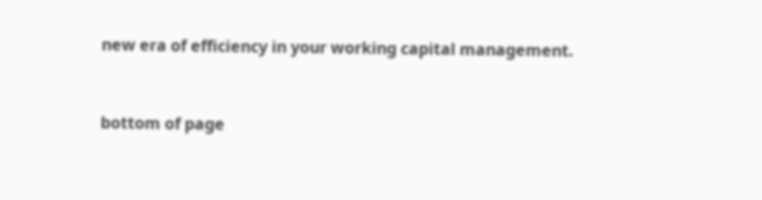new era of efficiency in your working capital management.


bottom of page